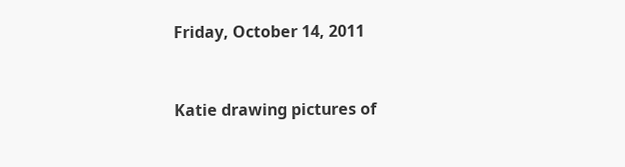Friday, October 14, 2011


Katie drawing pictures of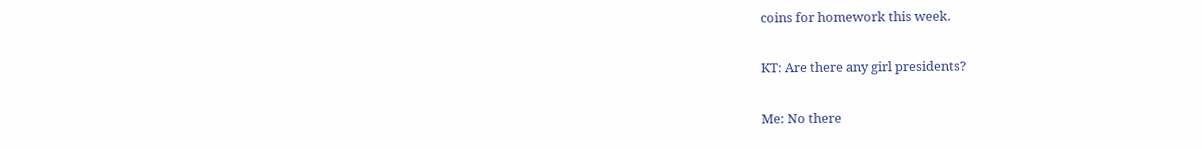coins for homework this week.

KT: Are there any girl presidents?

Me: No there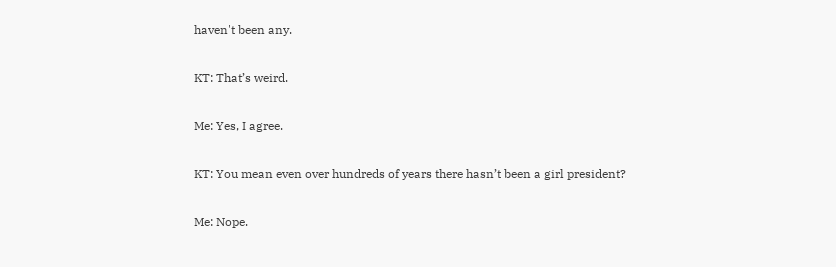haven't been any.

KT: That’s weird.

Me: Yes, I agree.

KT: You mean even over hundreds of years there hasn’t been a girl president?

Me: Nope.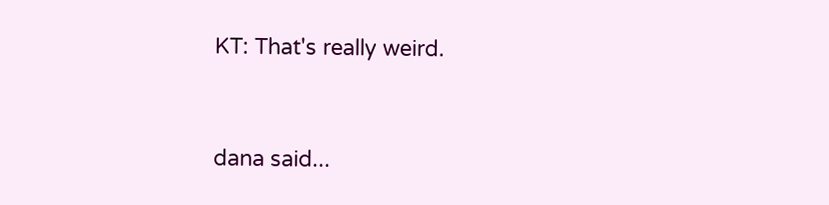KT: That's really weird.


dana said...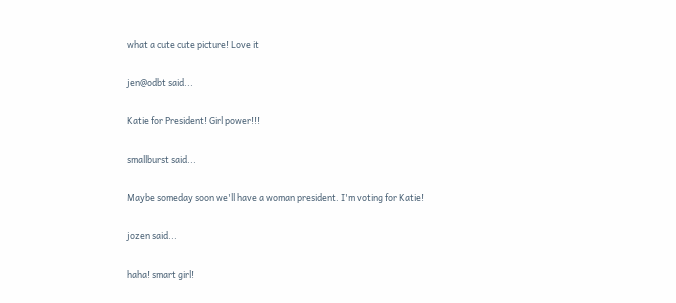what a cute cute picture! Love it

jen@odbt said...

Katie for President! Girl power!!!

smallburst said...

Maybe someday soon we'll have a woman president. I'm voting for Katie!

jozen said...

haha! smart girl!